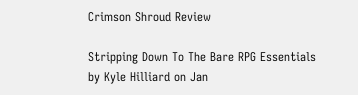Crimson Shroud Review

Stripping Down To The Bare RPG Essentials
by Kyle Hilliard on Jan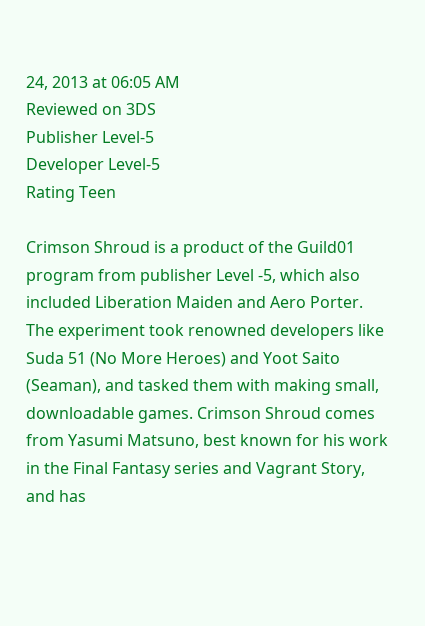24, 2013 at 06:05 AM
Reviewed on 3DS
Publisher Level-5
Developer Level-5
Rating Teen

Crimson Shroud is a product of the Guild01 program from publisher Level -5, which also included Liberation Maiden and Aero Porter. The experiment took renowned developers like Suda 51 (No More Heroes) and Yoot Saito (Seaman), and tasked them with making small, downloadable games. Crimson Shroud comes from Yasumi Matsuno, best known for his work in the Final Fantasy series and Vagrant Story, and has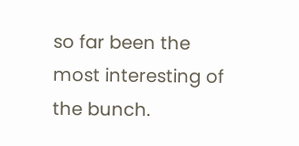so far been the most interesting of the bunch.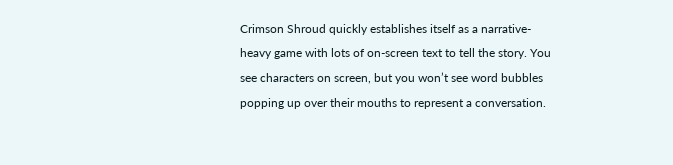Crimson Shroud quickly establishes itself as a narrative-heavy game with lots of on-screen text to tell the story. You see characters on screen, but you won’t see word bubbles popping up over their mouths to represent a conversation.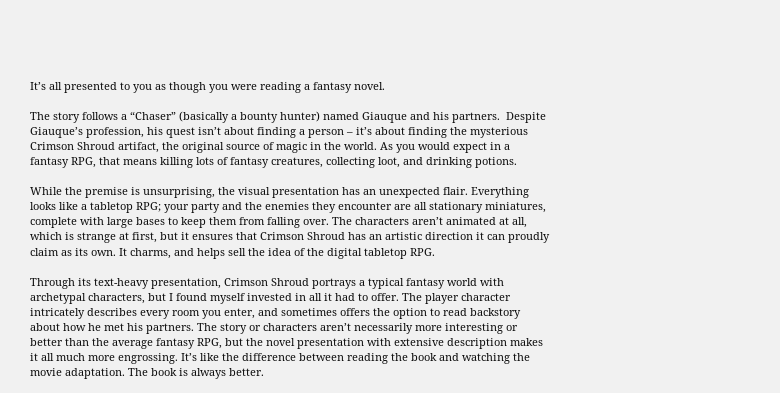It’s all presented to you as though you were reading a fantasy novel.

The story follows a “Chaser” (basically a bounty hunter) named Giauque and his partners.  Despite Giauque’s profession, his quest isn’t about finding a person – it’s about finding the mysterious Crimson Shroud artifact, the original source of magic in the world. As you would expect in a fantasy RPG, that means killing lots of fantasy creatures, collecting loot, and drinking potions.

While the premise is unsurprising, the visual presentation has an unexpected flair. Everything looks like a tabletop RPG; your party and the enemies they encounter are all stationary miniatures, complete with large bases to keep them from falling over. The characters aren’t animated at all, which is strange at first, but it ensures that Crimson Shroud has an artistic direction it can proudly claim as its own. It charms, and helps sell the idea of the digital tabletop RPG.

Through its text-heavy presentation, Crimson Shroud portrays a typical fantasy world with archetypal characters, but I found myself invested in all it had to offer. The player character intricately describes every room you enter, and sometimes offers the option to read backstory about how he met his partners. The story or characters aren’t necessarily more interesting or better than the average fantasy RPG, but the novel presentation with extensive description makes it all much more engrossing. It’s like the difference between reading the book and watching the movie adaptation. The book is always better.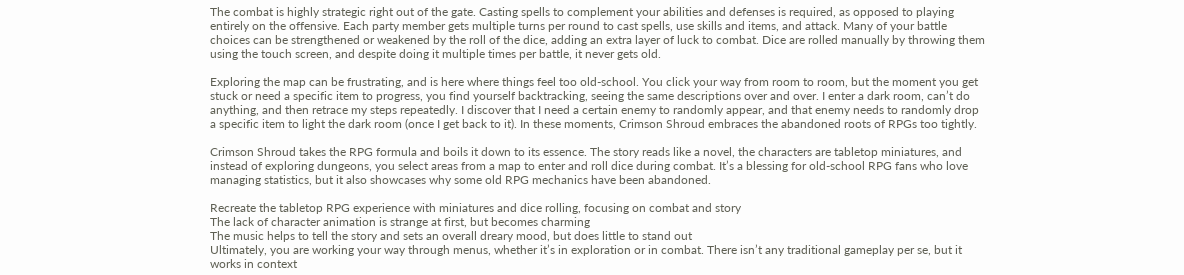The combat is highly strategic right out of the gate. Casting spells to complement your abilities and defenses is required, as opposed to playing entirely on the offensive. Each party member gets multiple turns per round to cast spells, use skills and items, and attack. Many of your battle choices can be strengthened or weakened by the roll of the dice, adding an extra layer of luck to combat. Dice are rolled manually by throwing them using the touch screen, and despite doing it multiple times per battle, it never gets old.

Exploring the map can be frustrating, and is here where things feel too old-school. You click your way from room to room, but the moment you get stuck or need a specific item to progress, you find yourself backtracking, seeing the same descriptions over and over. I enter a dark room, can’t do anything, and then retrace my steps repeatedly. I discover that I need a certain enemy to randomly appear, and that enemy needs to randomly drop a specific item to light the dark room (once I get back to it). In these moments, Crimson Shroud embraces the abandoned roots of RPGs too tightly.

Crimson Shroud takes the RPG formula and boils it down to its essence. The story reads like a novel, the characters are tabletop miniatures, and instead of exploring dungeons, you select areas from a map to enter and roll dice during combat. It’s a blessing for old-school RPG fans who love managing statistics, but it also showcases why some old RPG mechanics have been abandoned.

Recreate the tabletop RPG experience with miniatures and dice rolling, focusing on combat and story
The lack of character animation is strange at first, but becomes charming
The music helps to tell the story and sets an overall dreary mood, but does little to stand out
Ultimately, you are working your way through menus, whether it’s in exploration or in combat. There isn’t any traditional gameplay per se, but it works in context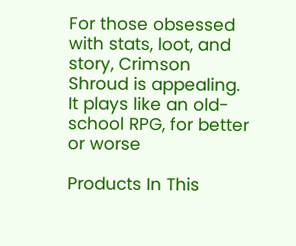For those obsessed with stats, loot, and story, Crimson Shroud is appealing. It plays like an old-school RPG, for better or worse

Products In This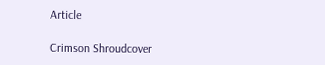Article

Crimson Shroudcover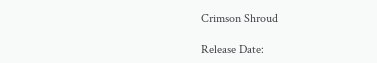Crimson Shroud

Release Date: